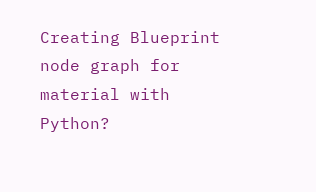Creating Blueprint node graph for material with Python?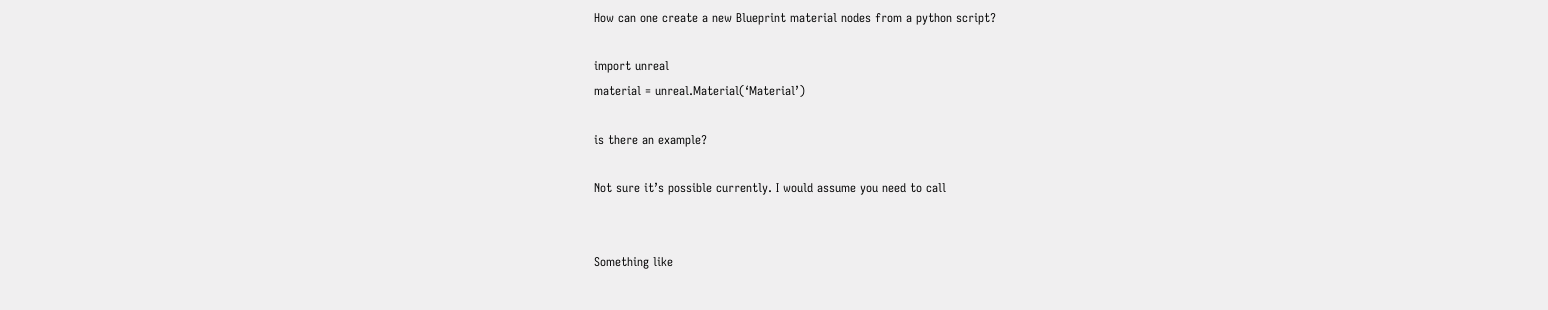How can one create a new Blueprint material nodes from a python script?

import unreal
material = unreal.Material(‘Material’)

is there an example?

Not sure it’s possible currently. I would assume you need to call


Something like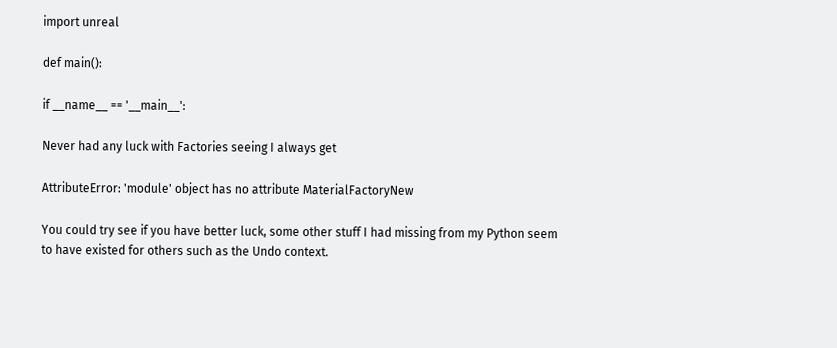import unreal

def main():

if __name__ == '__main__':

Never had any luck with Factories seeing I always get

AttributeError: 'module' object has no attribute MaterialFactoryNew

You could try see if you have better luck, some other stuff I had missing from my Python seem to have existed for others such as the Undo context.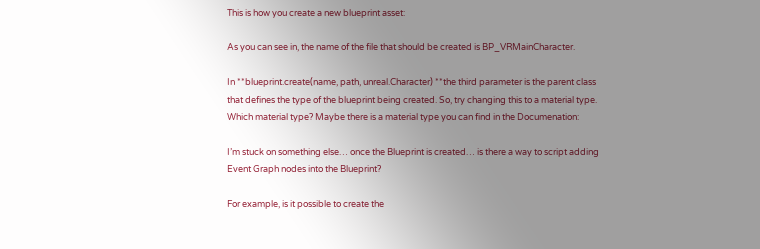This is how you create a new blueprint asset:

As you can see in, the name of the file that should be created is BP_VRMainCharacter.

In **blueprint.create(name, path, unreal.Character) **the third parameter is the parent class that defines the type of the blueprint being created. So, try changing this to a material type. Which material type? Maybe there is a material type you can find in the Documenation:

I’m stuck on something else… once the Blueprint is created… is there a way to script adding Event Graph nodes into the Blueprint?

For example, is it possible to create the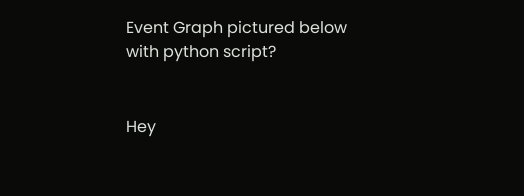Event Graph pictured below with python script?


Hey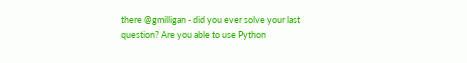there @gmilligan - did you ever solve your last question? Are you able to use Python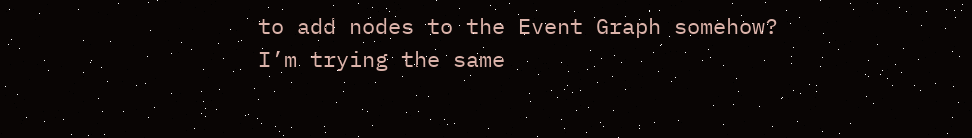to add nodes to the Event Graph somehow?
I’m trying the same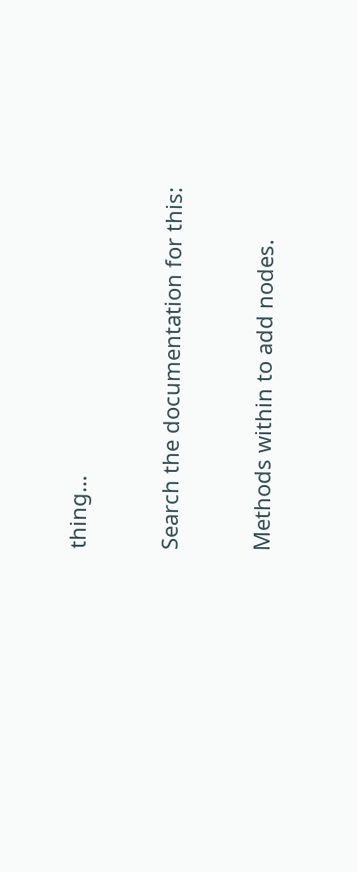thing…


Search the documentation for this:


Methods within to add nodes.